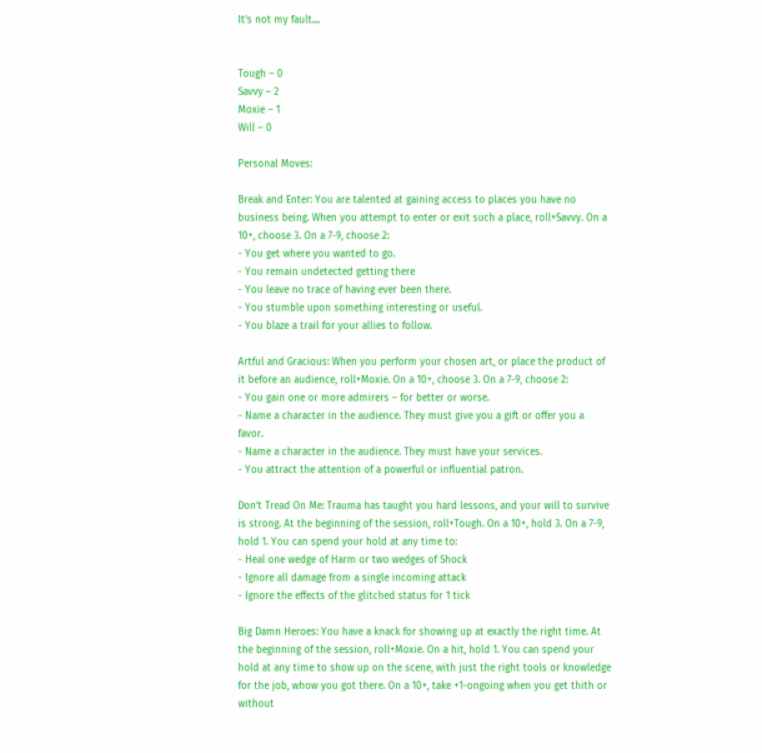It's not my fault....


Tough – 0
Savvy – 2
Moxie – 1
Will – 0

Personal Moves:

Break and Enter: You are talented at gaining access to places you have no business being. When you attempt to enter or exit such a place, roll+Savvy. On a 10+, choose 3. On a 7-9, choose 2:
- You get where you wanted to go.
- You remain undetected getting there
- You leave no trace of having ever been there.
- You stumble upon something interesting or useful.
- You blaze a trail for your allies to follow.

Artful and Gracious: When you perform your chosen art, or place the product of it before an audience, roll+Moxie. On a 10+, choose 3. On a 7-9, choose 2:
- You gain one or more admirers – for better or worse.
- Name a character in the audience. They must give you a gift or offer you a favor.
- Name a character in the audience. They must have your services.
- You attract the attention of a powerful or influential patron.

Don’t Tread On Me: Trauma has taught you hard lessons, and your will to survive is strong. At the beginning of the session, roll+Tough. On a 10+, hold 3. On a 7-9, hold 1. You can spend your hold at any time to:
- Heal one wedge of Harm or two wedges of Shock
- Ignore all damage from a single incoming attack
- Ignore the effects of the glitched status for 1 tick

Big Damn Heroes: You have a knack for showing up at exactly the right time. At the beginning of the session, roll+Moxie. On a hit, hold 1. You can spend your hold at any time to show up on the scene, with just the right tools or knowledge for the job, whow you got there. On a 10+, take +1-ongoing when you get thith or without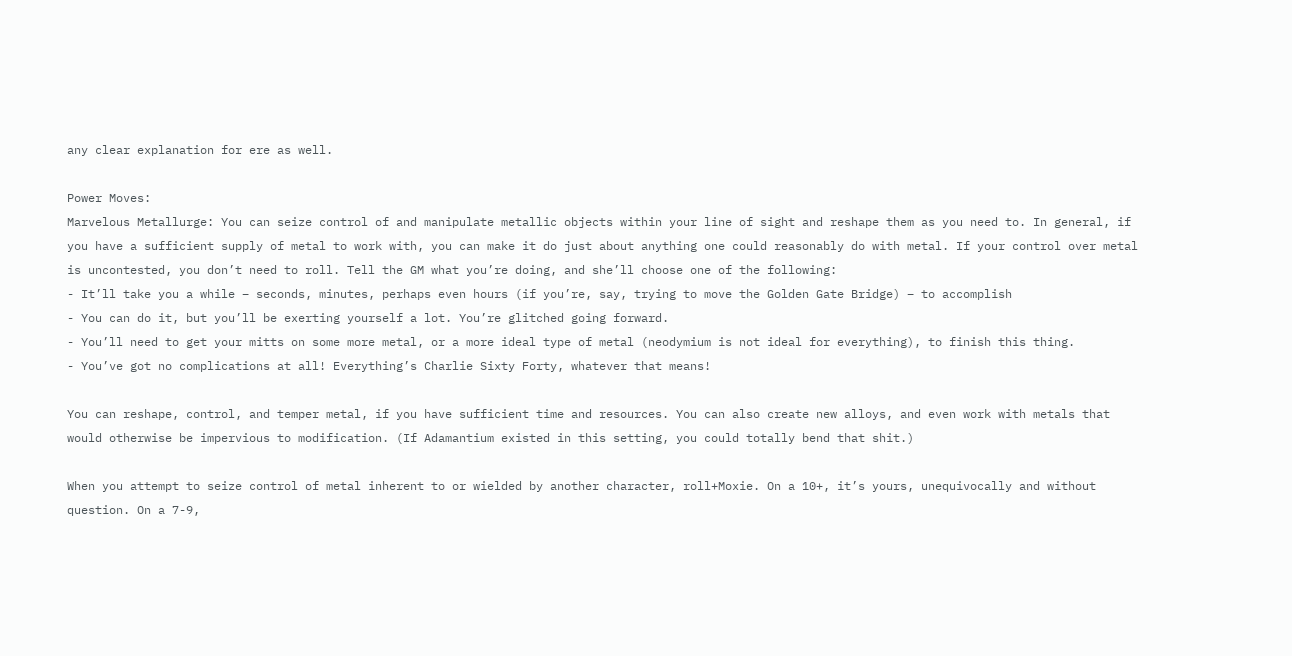any clear explanation for ere as well.

Power Moves:
Marvelous Metallurge: You can seize control of and manipulate metallic objects within your line of sight and reshape them as you need to. In general, if you have a sufficient supply of metal to work with, you can make it do just about anything one could reasonably do with metal. If your control over metal is uncontested, you don’t need to roll. Tell the GM what you’re doing, and she’ll choose one of the following:
- It’ll take you a while – seconds, minutes, perhaps even hours (if you’re, say, trying to move the Golden Gate Bridge) – to accomplish
- You can do it, but you’ll be exerting yourself a lot. You’re glitched going forward.
- You’ll need to get your mitts on some more metal, or a more ideal type of metal (neodymium is not ideal for everything), to finish this thing.
- You’ve got no complications at all! Everything’s Charlie Sixty Forty, whatever that means!

You can reshape, control, and temper metal, if you have sufficient time and resources. You can also create new alloys, and even work with metals that would otherwise be impervious to modification. (If Adamantium existed in this setting, you could totally bend that shit.)

When you attempt to seize control of metal inherent to or wielded by another character, roll+Moxie. On a 10+, it’s yours, unequivocally and without question. On a 7-9,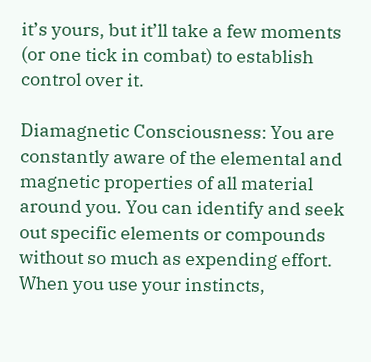it’s yours, but it’ll take a few moments (or one tick in combat) to establish control over it.

Diamagnetic Consciousness: You are constantly aware of the elemental and magnetic properties of all material around you. You can identify and seek out specific elements or compounds without so much as expending effort. When you use your instincts,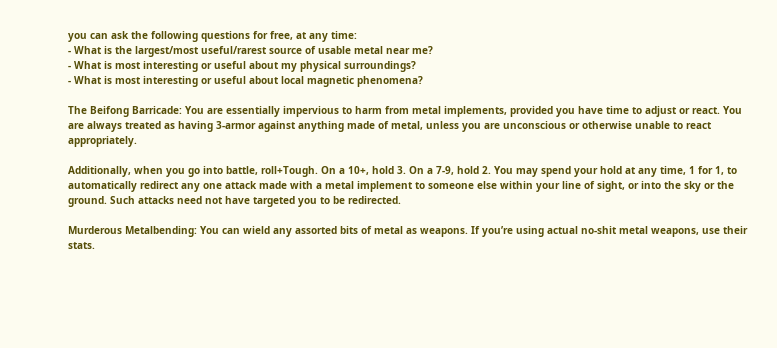you can ask the following questions for free, at any time:
- What is the largest/most useful/rarest source of usable metal near me?
- What is most interesting or useful about my physical surroundings?
- What is most interesting or useful about local magnetic phenomena?

The Beifong Barricade: You are essentially impervious to harm from metal implements, provided you have time to adjust or react. You are always treated as having 3-armor against anything made of metal, unless you are unconscious or otherwise unable to react appropriately.

Additionally, when you go into battle, roll+Tough. On a 10+, hold 3. On a 7-9, hold 2. You may spend your hold at any time, 1 for 1, to automatically redirect any one attack made with a metal implement to someone else within your line of sight, or into the sky or the ground. Such attacks need not have targeted you to be redirected.

Murderous Metalbending: You can wield any assorted bits of metal as weapons. If you’re using actual no-shit metal weapons, use their stats.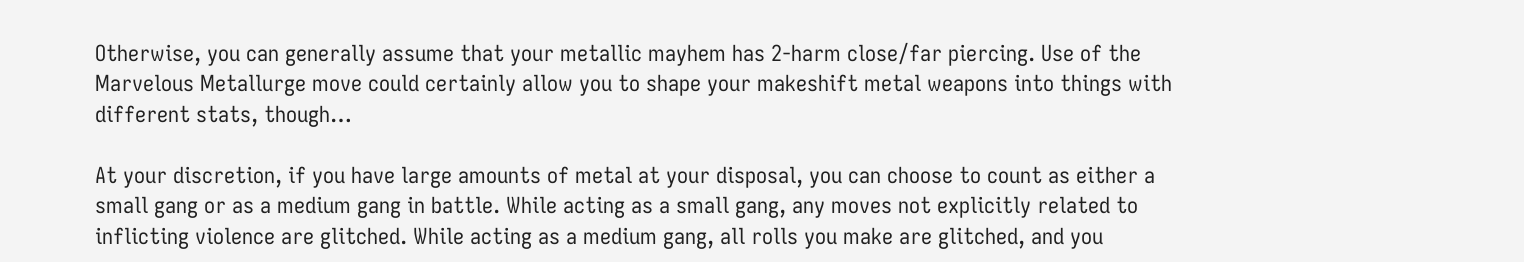Otherwise, you can generally assume that your metallic mayhem has 2-harm close/far piercing. Use of the Marvelous Metallurge move could certainly allow you to shape your makeshift metal weapons into things with different stats, though…

At your discretion, if you have large amounts of metal at your disposal, you can choose to count as either a small gang or as a medium gang in battle. While acting as a small gang, any moves not explicitly related to inflicting violence are glitched. While acting as a medium gang, all rolls you make are glitched, and you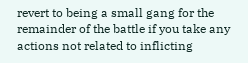revert to being a small gang for the remainder of the battle if you take any actions not related to inflicting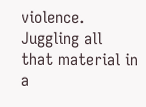violence. Juggling all that material in a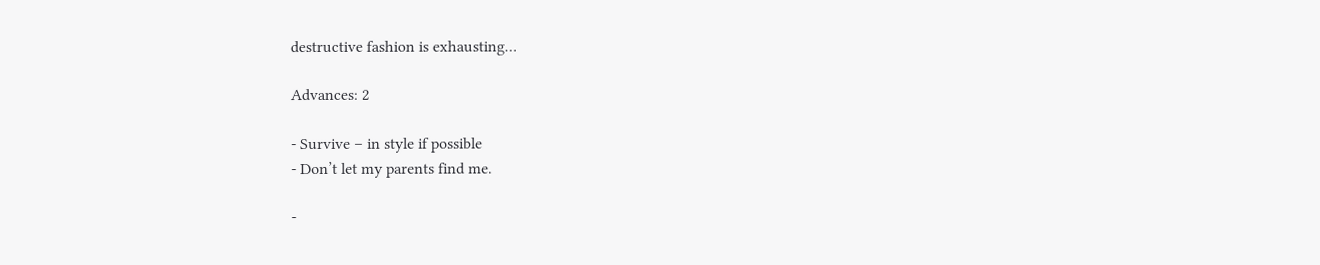destructive fashion is exhausting…

Advances: 2

- Survive – in style if possible
- Don’t let my parents find me.

-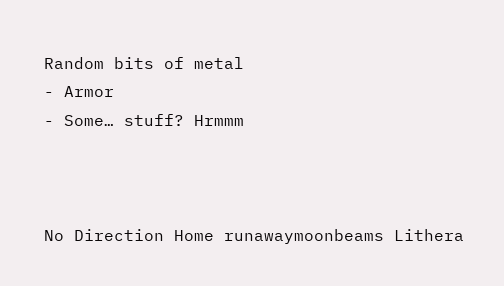Random bits of metal
- Armor
- Some… stuff? Hrmmm



No Direction Home runawaymoonbeams Lithera